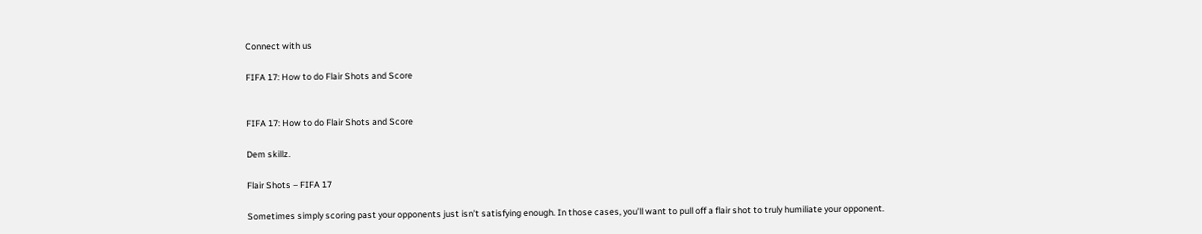Connect with us

FIFA 17: How to do Flair Shots and Score


FIFA 17: How to do Flair Shots and Score

Dem skillz.

Flair Shots – FIFA 17

Sometimes simply scoring past your opponents just isn’t satisfying enough. In those cases, you’ll want to pull off a flair shot to truly humiliate your opponent.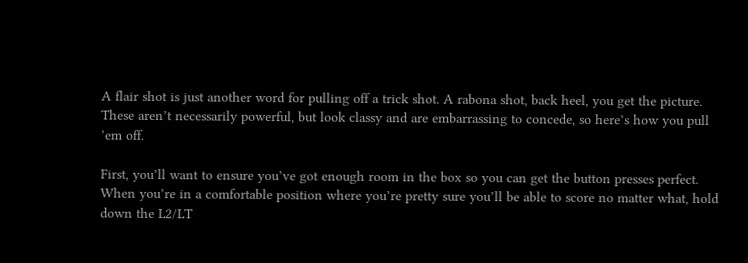A flair shot is just another word for pulling off a trick shot. A rabona shot, back heel, you get the picture. These aren’t necessarily powerful, but look classy and are embarrassing to concede, so here’s how you pull ’em off.

First, you’ll want to ensure you’ve got enough room in the box so you can get the button presses perfect. When you’re in a comfortable position where you’re pretty sure you’ll be able to score no matter what, hold down the L2/LT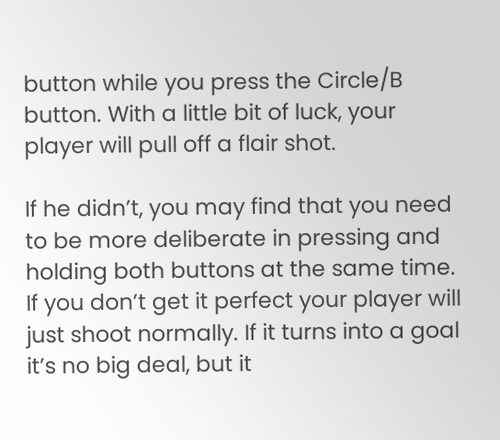button while you press the Circle/B button. With a little bit of luck, your player will pull off a flair shot.

If he didn’t, you may find that you need to be more deliberate in pressing and holding both buttons at the same time. If you don’t get it perfect your player will just shoot normally. If it turns into a goal it’s no big deal, but it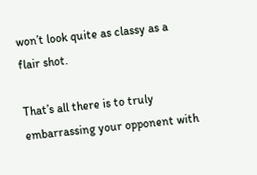won’t look quite as classy as a flair shot.

That’s all there is to truly embarrassing your opponent with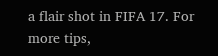a flair shot in FIFA 17. For more tips,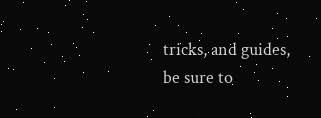tricks, and guides, be sure to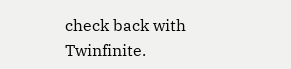check back with Twinfinite.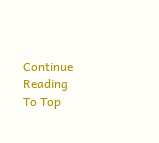Continue Reading
To Top